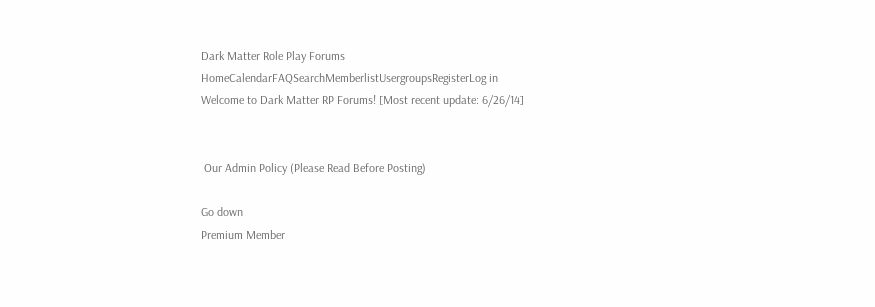Dark Matter Role Play Forums
HomeCalendarFAQSearchMemberlistUsergroupsRegisterLog in
Welcome to Dark Matter RP Forums! [Most recent update: 6/26/14]


 Our Admin Policy (Please Read Before Posting)

Go down
Premium Member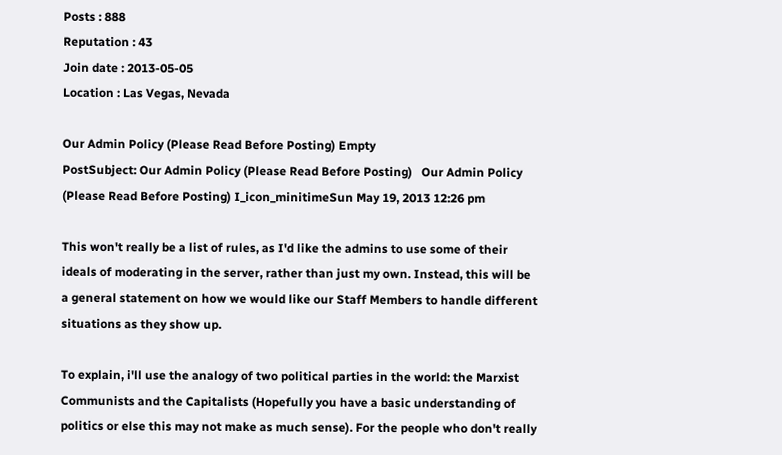Posts : 888
Reputation : 43
Join date : 2013-05-05
Location : Las Vegas, Nevada

Our Admin Policy (Please Read Before Posting) Empty
PostSubject: Our Admin Policy (Please Read Before Posting)   Our Admin Policy (Please Read Before Posting) I_icon_minitimeSun May 19, 2013 12:26 pm

This won't really be a list of rules, as I'd like the admins to use some of their ideals of moderating in the server, rather than just my own. Instead, this will be a general statement on how we would like our Staff Members to handle different situations as they show up.

To explain, i'll use the analogy of two political parties in the world: the Marxist Communists and the Capitalists (Hopefully you have a basic understanding of politics or else this may not make as much sense). For the people who don't really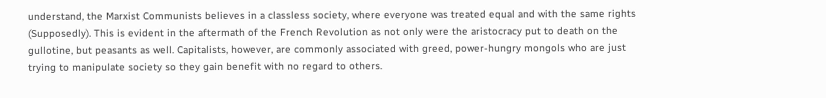understand, the Marxist Communists believes in a classless society, where everyone was treated equal and with the same rights (Supposedly). This is evident in the aftermath of the French Revolution as not only were the aristocracy put to death on the gullotine, but peasants as well. Capitalists, however, are commonly associated with greed, power-hungry mongols who are just trying to manipulate society so they gain benefit with no regard to others.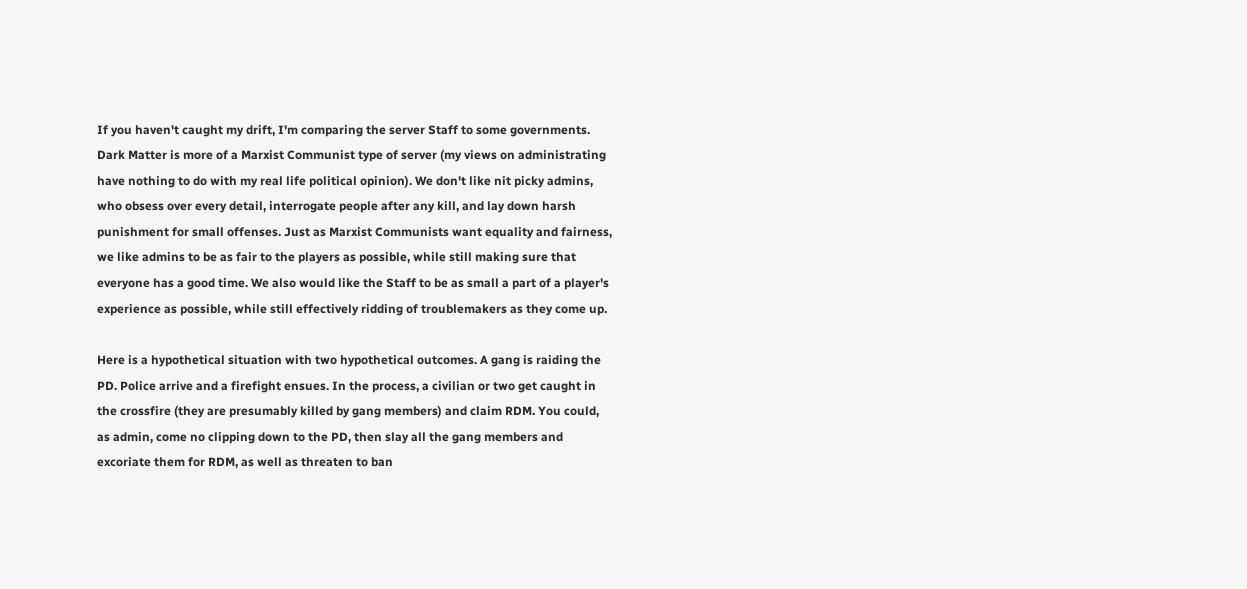If you haven't caught my drift, I'm comparing the server Staff to some governments. Dark Matter is more of a Marxist Communist type of server (my views on administrating have nothing to do with my real life political opinion). We don't like nit picky admins, who obsess over every detail, interrogate people after any kill, and lay down harsh punishment for small offenses. Just as Marxist Communists want equality and fairness, we like admins to be as fair to the players as possible, while still making sure that everyone has a good time. We also would like the Staff to be as small a part of a player's experience as possible, while still effectively ridding of troublemakers as they come up.

Here is a hypothetical situation with two hypothetical outcomes. A gang is raiding the PD. Police arrive and a firefight ensues. In the process, a civilian or two get caught in the crossfire (they are presumably killed by gang members) and claim RDM. You could, as admin, come no clipping down to the PD, then slay all the gang members and excoriate them for RDM, as well as threaten to ban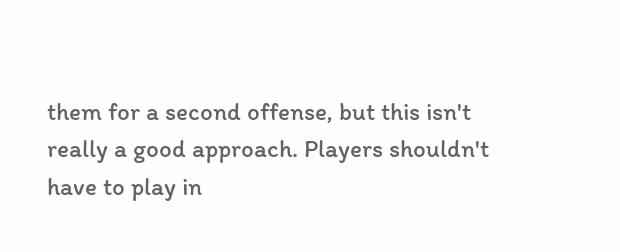them for a second offense, but this isn't really a good approach. Players shouldn't have to play in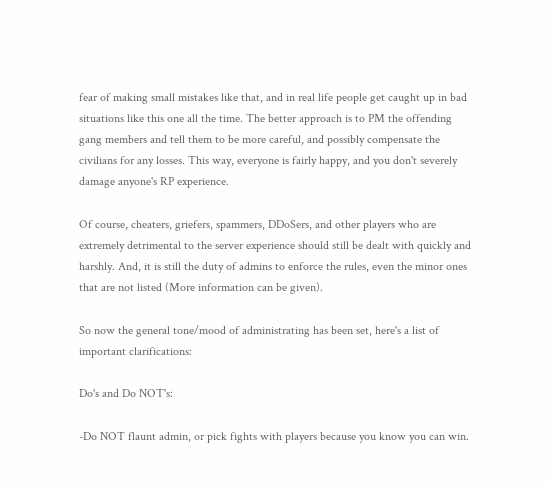fear of making small mistakes like that, and in real life people get caught up in bad situations like this one all the time. The better approach is to PM the offending gang members and tell them to be more careful, and possibly compensate the civilians for any losses. This way, everyone is fairly happy, and you don't severely damage anyone's RP experience.

Of course, cheaters, griefers, spammers, DDoSers, and other players who are extremely detrimental to the server experience should still be dealt with quickly and harshly. And, it is still the duty of admins to enforce the rules, even the minor ones that are not listed (More information can be given).

So now the general tone/mood of administrating has been set, here's a list of important clarifications:

Do's and Do NOT's:

-Do NOT flaunt admin, or pick fights with players because you know you can win.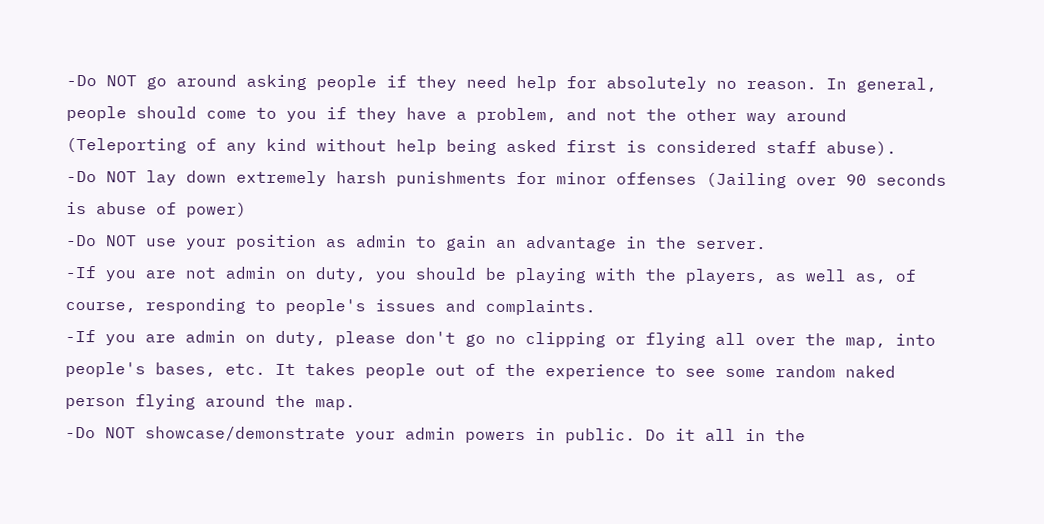-Do NOT go around asking people if they need help for absolutely no reason. In general, people should come to you if they have a problem, and not the other way around (Teleporting of any kind without help being asked first is considered staff abuse).
-Do NOT lay down extremely harsh punishments for minor offenses (Jailing over 90 seconds is abuse of power)
-Do NOT use your position as admin to gain an advantage in the server.
-If you are not admin on duty, you should be playing with the players, as well as, of course, responding to people's issues and complaints.
-If you are admin on duty, please don't go no clipping or flying all over the map, into people's bases, etc. It takes people out of the experience to see some random naked person flying around the map.
-Do NOT showcase/demonstrate your admin powers in public. Do it all in the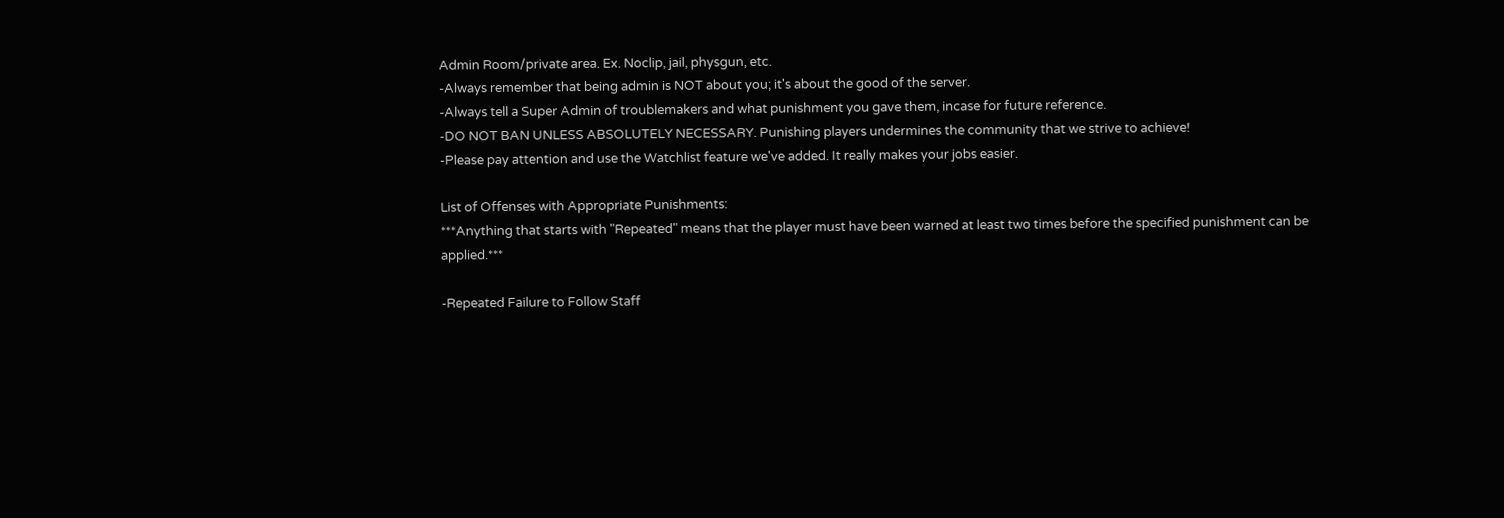Admin Room/private area. Ex. Noclip, jail, physgun, etc.
-Always remember that being admin is NOT about you; it's about the good of the server.
-Always tell a Super Admin of troublemakers and what punishment you gave them, incase for future reference.
-DO NOT BAN UNLESS ABSOLUTELY NECESSARY. Punishing players undermines the community that we strive to achieve!
-Please pay attention and use the Watchlist feature we've added. It really makes your jobs easier.

List of Offenses with Appropriate Punishments:
***Anything that starts with "Repeated" means that the player must have been warned at least two times before the specified punishment can be applied.***

-Repeated Failure to Follow Staff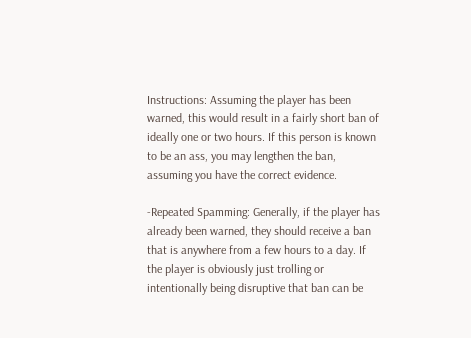Instructions: Assuming the player has been warned, this would result in a fairly short ban of ideally one or two hours. If this person is known to be an ass, you may lengthen the ban, assuming you have the correct evidence.

-Repeated Spamming: Generally, if the player has already been warned, they should receive a ban that is anywhere from a few hours to a day. If the player is obviously just trolling or intentionally being disruptive that ban can be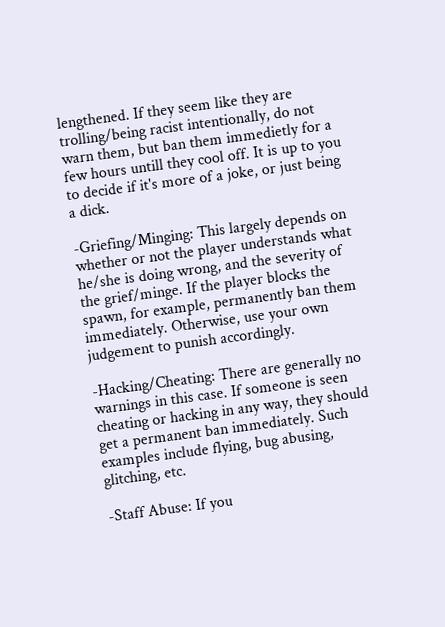lengthened. If they seem like they are trolling/being racist intentionally, do not warn them, but ban them immedietly for a few hours untill they cool off. It is up to you to decide if it's more of a joke, or just being a dick.

-Griefing/Minging: This largely depends on whether or not the player understands what he/she is doing wrong, and the severity of the grief/minge. If the player blocks the spawn, for example, permanently ban them immediately. Otherwise, use your own judgement to punish accordingly.

-Hacking/Cheating: There are generally no warnings in this case. If someone is seen cheating or hacking in any way, they should get a permanent ban immediately. Such examples include flying, bug abusing, glitching, etc.

-Staff Abuse: If you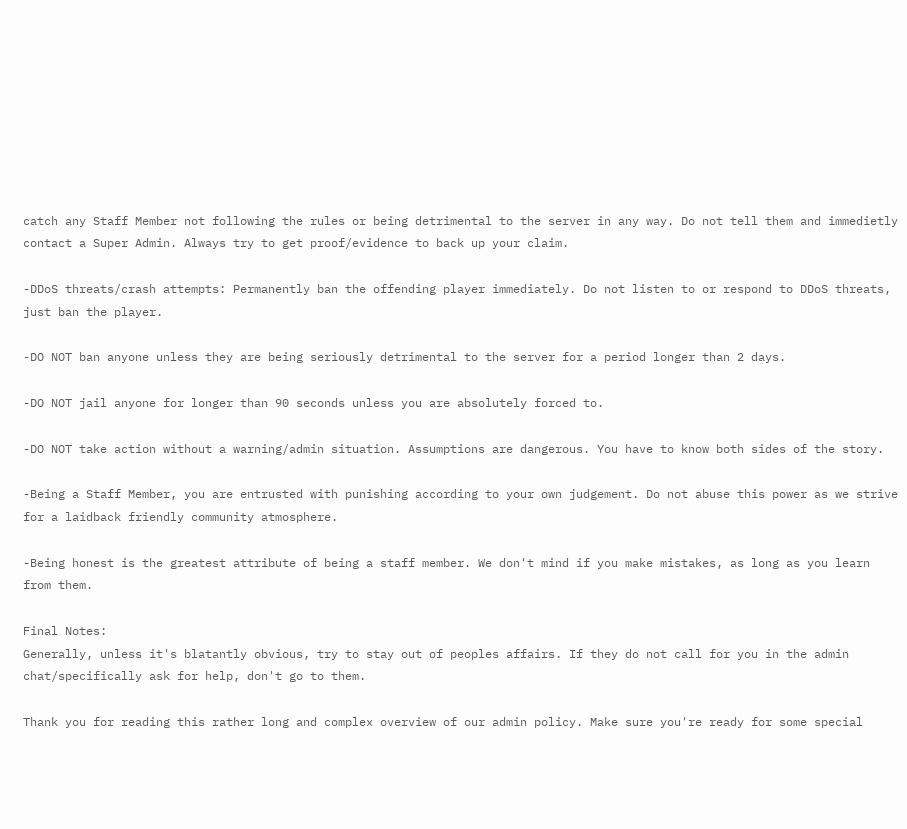catch any Staff Member not following the rules or being detrimental to the server in any way. Do not tell them and immedietly contact a Super Admin. Always try to get proof/evidence to back up your claim.

-DDoS threats/crash attempts: Permanently ban the offending player immediately. Do not listen to or respond to DDoS threats, just ban the player.

-DO NOT ban anyone unless they are being seriously detrimental to the server for a period longer than 2 days.

-DO NOT jail anyone for longer than 90 seconds unless you are absolutely forced to.

-DO NOT take action without a warning/admin situation. Assumptions are dangerous. You have to know both sides of the story.

-Being a Staff Member, you are entrusted with punishing according to your own judgement. Do not abuse this power as we strive for a laidback friendly community atmosphere.

-Being honest is the greatest attribute of being a staff member. We don't mind if you make mistakes, as long as you learn from them.

Final Notes:
Generally, unless it's blatantly obvious, try to stay out of peoples affairs. If they do not call for you in the admin chat/specifically ask for help, don't go to them.

Thank you for reading this rather long and complex overview of our admin policy. Make sure you're ready for some special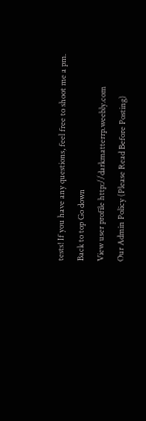tests! If you have any questions, feel free to shoot me a pm.
Back to top Go down
View user profile http://darkmatterrp.weebly.com
Our Admin Policy (Please Read Before Posting)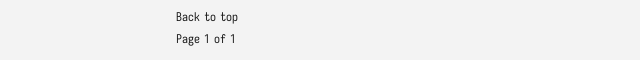Back to top
Page 1 of 1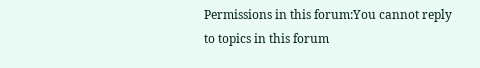Permissions in this forum:You cannot reply to topics in this forum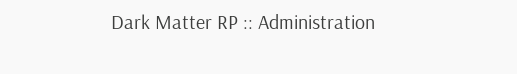Dark Matter RP :: Administration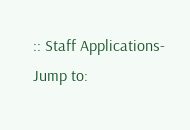:: Staff Applications-
Jump to: